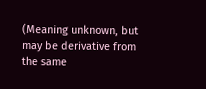(Meaning unknown, but may be derivative from the same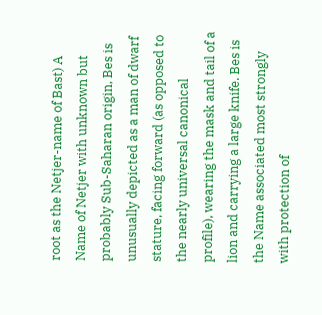root as the Netjer-name of Bast) A Name of Netjer with unknown but probably Sub-Saharan origin, Bes is unusually depicted as a man of dwarf stature, facing forward (as opposed to the nearly universal canonical profile), wearing the mask and tail of a lion and carrying a large knife. Bes is the Name associated most strongly with protection of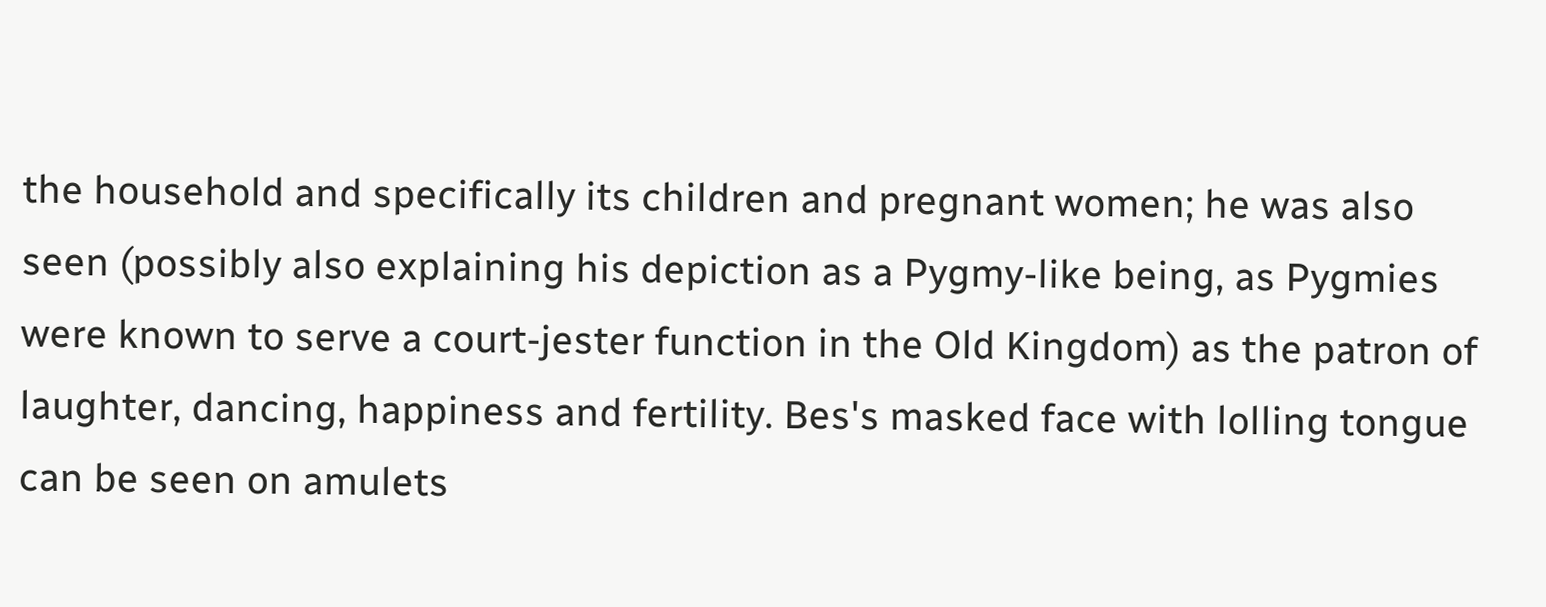the household and specifically its children and pregnant women; he was also seen (possibly also explaining his depiction as a Pygmy-like being, as Pygmies were known to serve a court-jester function in the Old Kingdom) as the patron of laughter, dancing, happiness and fertility. Bes's masked face with lolling tongue can be seen on amulets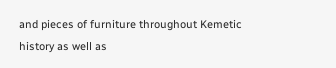and pieces of furniture throughout Kemetic history as well as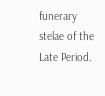funerary stelae of the Late Period.